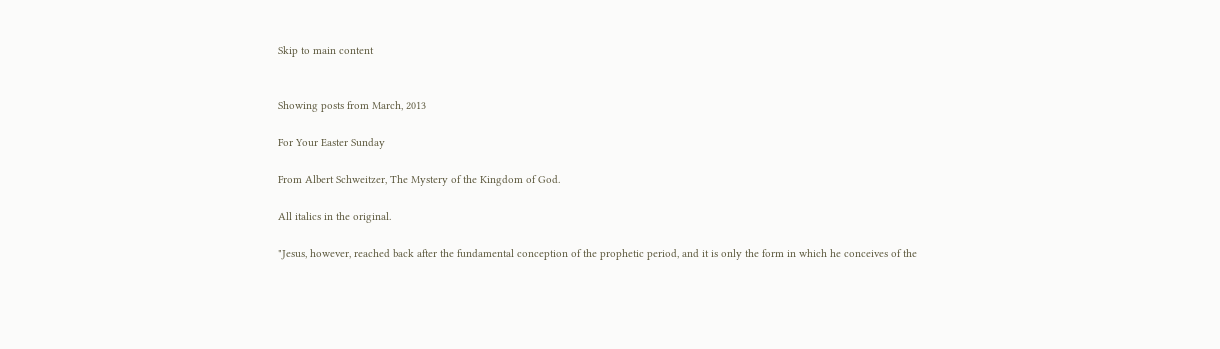Skip to main content


Showing posts from March, 2013

For Your Easter Sunday

From Albert Schweitzer, The Mystery of the Kingdom of God.

All italics in the original.

"Jesus, however, reached back after the fundamental conception of the prophetic period, and it is only the form in which he conceives of the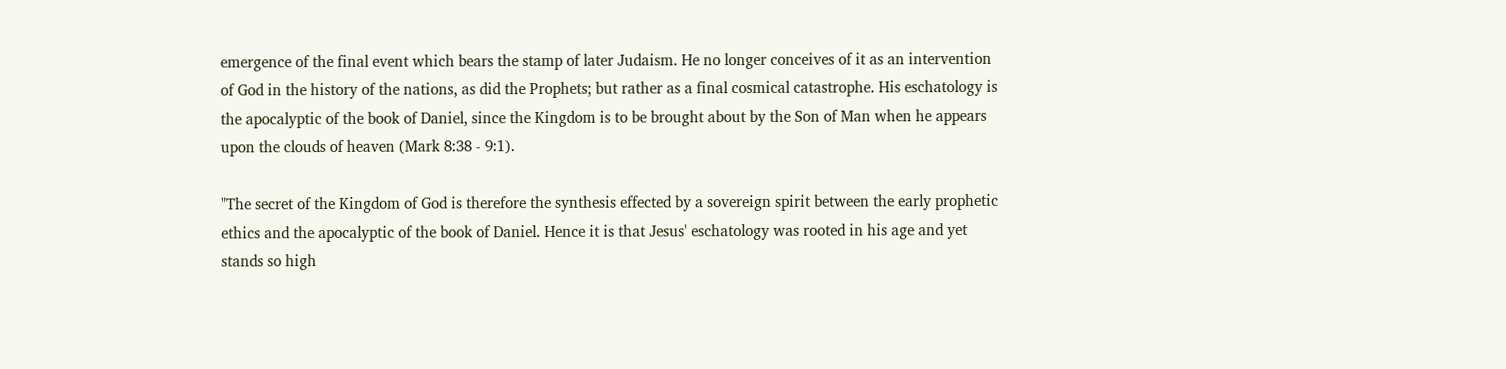emergence of the final event which bears the stamp of later Judaism. He no longer conceives of it as an intervention of God in the history of the nations, as did the Prophets; but rather as a final cosmical catastrophe. His eschatology is the apocalyptic of the book of Daniel, since the Kingdom is to be brought about by the Son of Man when he appears upon the clouds of heaven (Mark 8:38 - 9:1).

"The secret of the Kingdom of God is therefore the synthesis effected by a sovereign spirit between the early prophetic ethics and the apocalyptic of the book of Daniel. Hence it is that Jesus' eschatology was rooted in his age and yet stands so high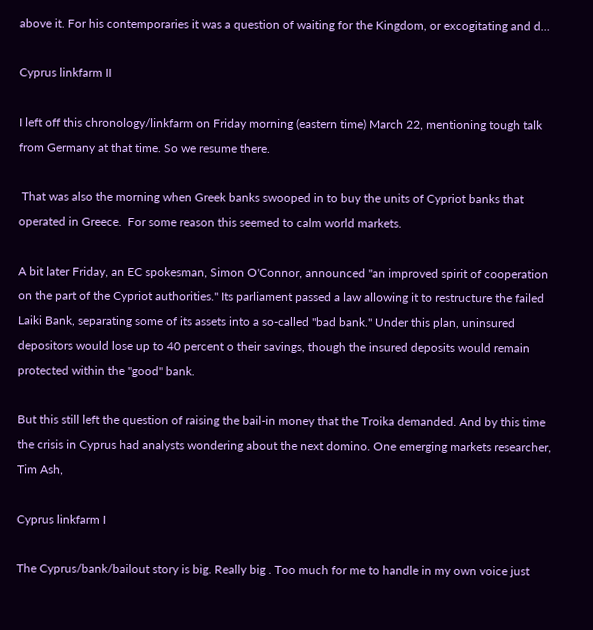above it. For his contemporaries it was a question of waiting for the Kingdom, or excogitating and d…

Cyprus linkfarm II

I left off this chronology/linkfarm on Friday morning (eastern time) March 22, mentioning tough talk from Germany at that time. So we resume there.

 That was also the morning when Greek banks swooped in to buy the units of Cypriot banks that operated in Greece.  For some reason this seemed to calm world markets.

A bit later Friday, an EC spokesman, Simon O'Connor, announced "an improved spirit of cooperation on the part of the Cypriot authorities." Its parliament passed a law allowing it to restructure the failed Laiki Bank, separating some of its assets into a so-called "bad bank." Under this plan, uninsured depositors would lose up to 40 percent o their savings, though the insured deposits would remain protected within the "good" bank.

But this still left the question of raising the bail-in money that the Troika demanded. And by this time the crisis in Cyprus had analysts wondering about the next domino. One emerging markets researcher, Tim Ash,

Cyprus linkfarm I

The Cyprus/bank/bailout story is big. Really big . Too much for me to handle in my own voice just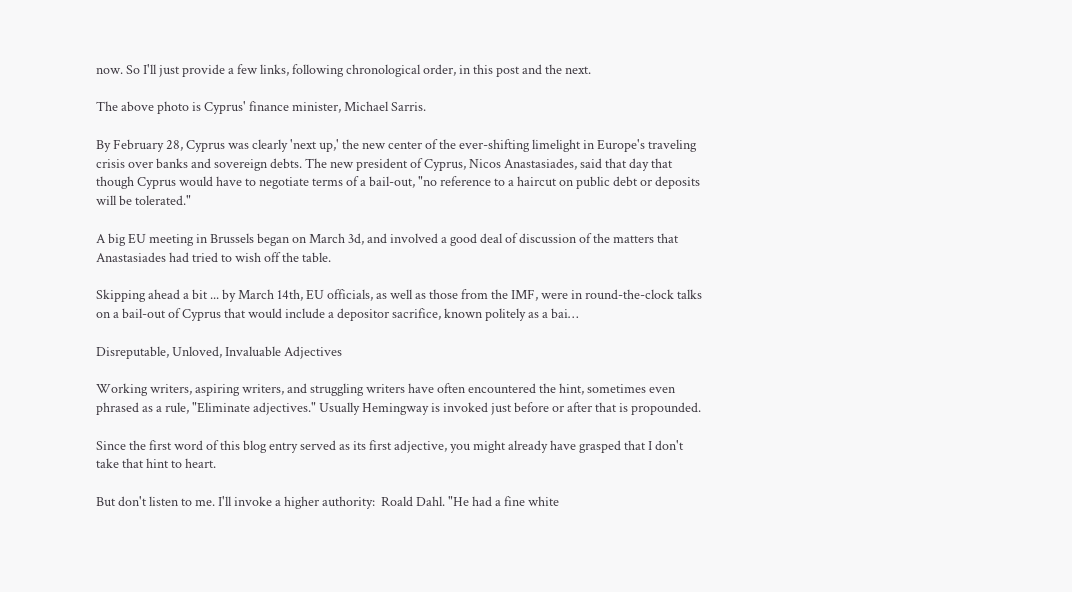now. So I'll just provide a few links, following chronological order, in this post and the next.

The above photo is Cyprus' finance minister, Michael Sarris.

By February 28, Cyprus was clearly 'next up,' the new center of the ever-shifting limelight in Europe's traveling crisis over banks and sovereign debts. The new president of Cyprus, Nicos Anastasiades, said that day that though Cyprus would have to negotiate terms of a bail-out, "no reference to a haircut on public debt or deposits will be tolerated."

A big EU meeting in Brussels began on March 3d, and involved a good deal of discussion of the matters that Anastasiades had tried to wish off the table.

Skipping ahead a bit ... by March 14th, EU officials, as well as those from the IMF, were in round-the-clock talks on a bail-out of Cyprus that would include a depositor sacrifice, known politely as a bai…

Disreputable, Unloved, Invaluable Adjectives

Working writers, aspiring writers, and struggling writers have often encountered the hint, sometimes even phrased as a rule, "Eliminate adjectives." Usually Hemingway is invoked just before or after that is propounded.

Since the first word of this blog entry served as its first adjective, you might already have grasped that I don't take that hint to heart.

But don't listen to me. I'll invoke a higher authority:  Roald Dahl. "He had a fine white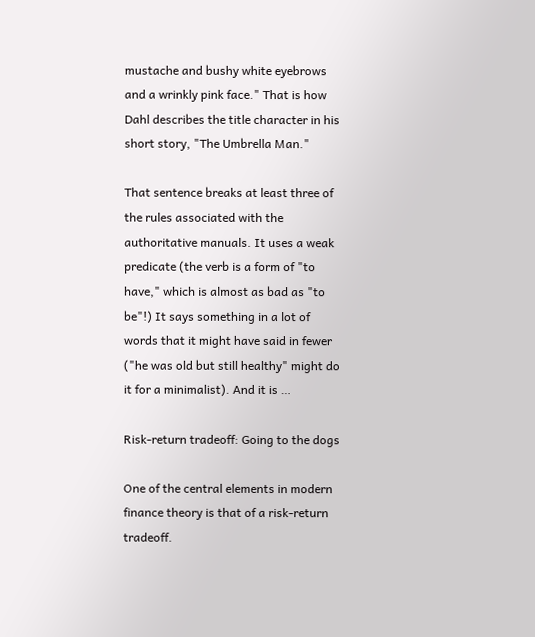mustache and bushy white eyebrows and a wrinkly pink face." That is how Dahl describes the title character in his short story, "The Umbrella Man."

That sentence breaks at least three of the rules associated with the authoritative manuals. It uses a weak predicate (the verb is a form of "to have," which is almost as bad as "to be"!) It says something in a lot of words that it might have said in fewer ("he was old but still healthy" might do it for a minimalist). And it is …

Risk-return tradeoff: Going to the dogs

One of the central elements in modern finance theory is that of a risk-return tradeoff.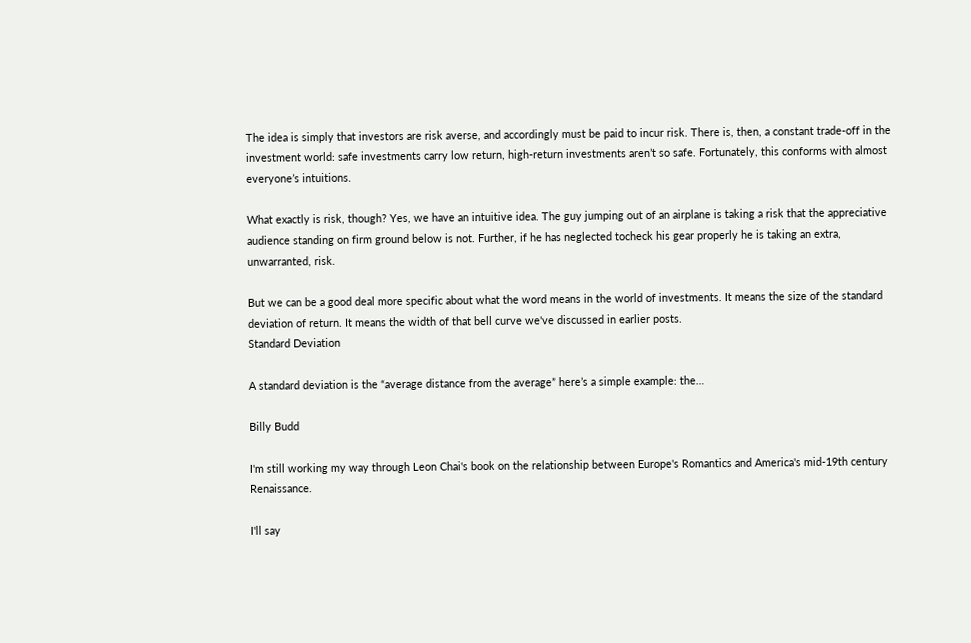The idea is simply that investors are risk averse, and accordingly must be paid to incur risk. There is, then, a constant trade-off in the investment world: safe investments carry low return, high-return investments aren’t so safe. Fortunately, this conforms with almost everyone’s intuitions.

What exactly is risk, though? Yes, we have an intuitive idea. The guy jumping out of an airplane is taking a risk that the appreciative audience standing on firm ground below is not. Further, if he has neglected tocheck his gear properly he is taking an extra, unwarranted, risk.

But we can be a good deal more specific about what the word means in the world of investments. It means the size of the standard deviation of return. It means the width of that bell curve we've discussed in earlier posts.
Standard Deviation

A standard deviation is the “average distance from the average” here’s a simple example: the…

Billy Budd

I'm still working my way through Leon Chai's book on the relationship between Europe's Romantics and America's mid-19th century Renaissance.

I'll say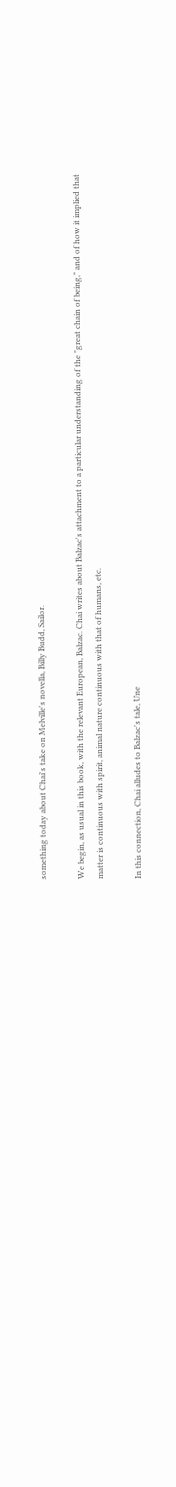something today about Chai's take on Melville's novella, Billy Budd, Sailor.

We begin, as usual in this book, with the relevant European, Balzac. Chai writes about Balzac's attachment to a particular understanding of the "great chain of being," and of how it implied that matter is continuous with spirit, animal nature continuous with that of humans, etc.

In this connection, Chai alludes to Balzac's tale, Une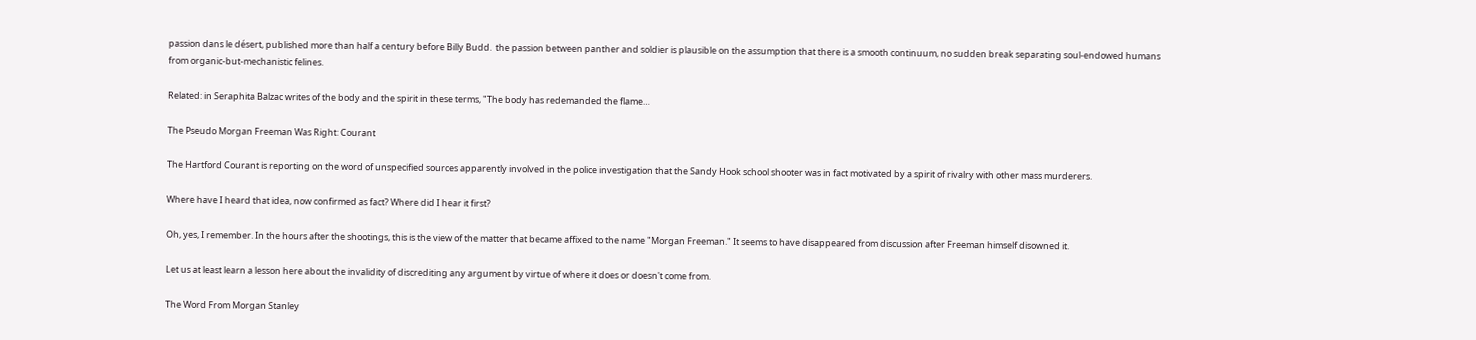passion dans le désert, published more than half a century before Billy Budd.  the passion between panther and soldier is plausible on the assumption that there is a smooth continuum, no sudden break separating soul-endowed humans from organic-but-mechanistic felines.

Related: in Seraphita Balzac writes of the body and the spirit in these terms, "The body has redemanded the flame…

The Pseudo Morgan Freeman Was Right: Courant

The Hartford Courant is reporting on the word of unspecified sources apparently involved in the police investigation that the Sandy Hook school shooter was in fact motivated by a spirit of rivalry with other mass murderers.

Where have I heard that idea, now confirmed as fact? Where did I hear it first?

Oh, yes, I remember. In the hours after the shootings, this is the view of the matter that became affixed to the name "Morgan Freeman." It seems to have disappeared from discussion after Freeman himself disowned it.

Let us at least learn a lesson here about the invalidity of discrediting any argument by virtue of where it does or doesn't come from.

The Word From Morgan Stanley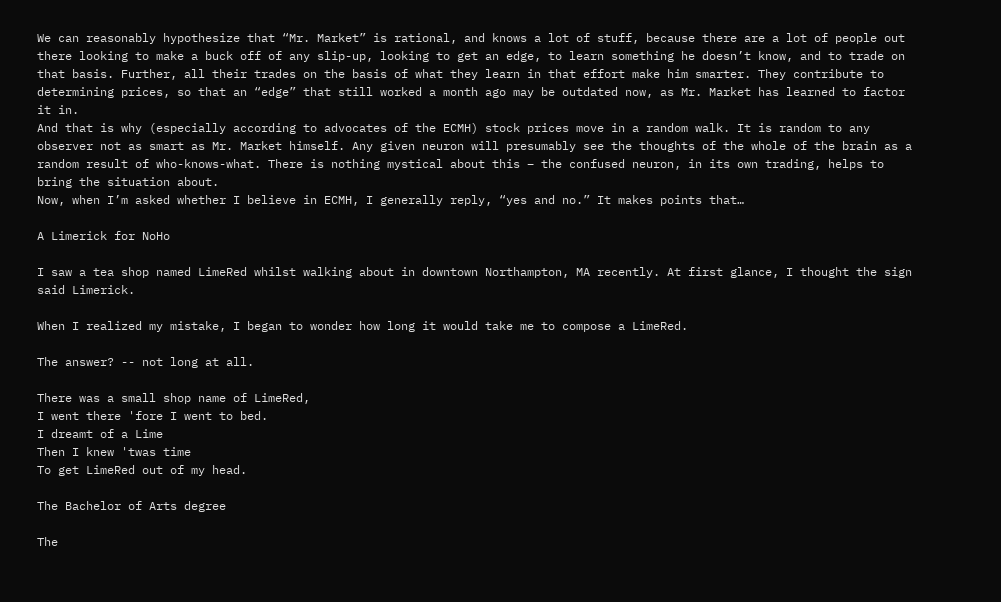We can reasonably hypothesize that “Mr. Market” is rational, and knows a lot of stuff, because there are a lot of people out there looking to make a buck off of any slip-up, looking to get an edge, to learn something he doesn’t know, and to trade on that basis. Further, all their trades on the basis of what they learn in that effort make him smarter. They contribute to determining prices, so that an “edge” that still worked a month ago may be outdated now, as Mr. Market has learned to factor it in.
And that is why (especially according to advocates of the ECMH) stock prices move in a random walk. It is random to any observer not as smart as Mr. Market himself. Any given neuron will presumably see the thoughts of the whole of the brain as a random result of who-knows-what. There is nothing mystical about this – the confused neuron, in its own trading, helps to bring the situation about.
Now, when I’m asked whether I believe in ECMH, I generally reply, “yes and no.” It makes points that…

A Limerick for NoHo

I saw a tea shop named LimeRed whilst walking about in downtown Northampton, MA recently. At first glance, I thought the sign said Limerick.

When I realized my mistake, I began to wonder how long it would take me to compose a LimeRed.

The answer? -- not long at all.

There was a small shop name of LimeRed,
I went there 'fore I went to bed.
I dreamt of a Lime
Then I knew 'twas time
To get LimeRed out of my head.

The Bachelor of Arts degree

The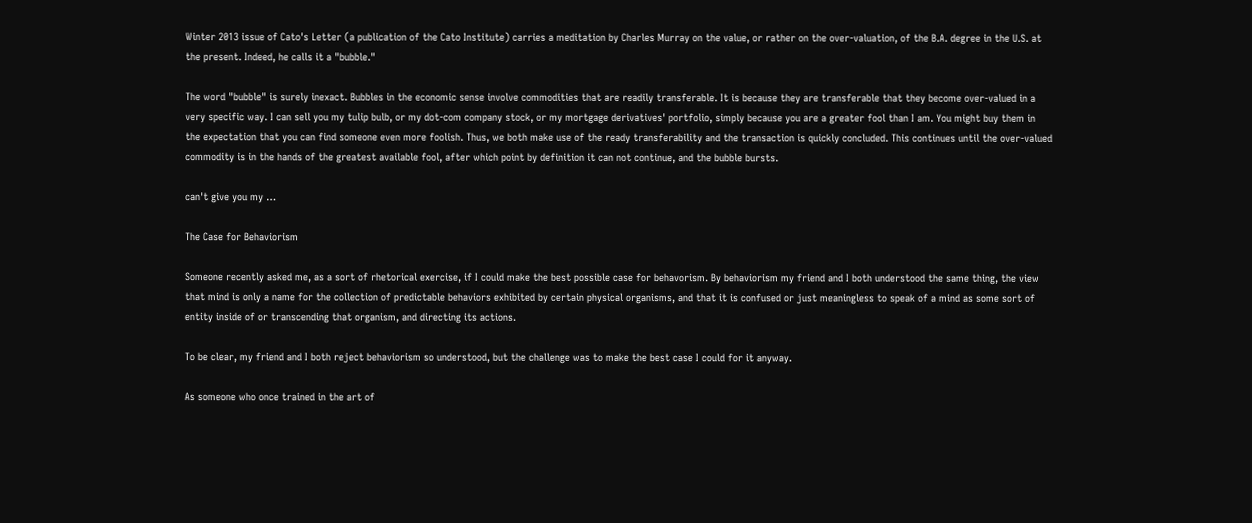Winter 2013 issue of Cato's Letter (a publication of the Cato Institute) carries a meditation by Charles Murray on the value, or rather on the over-valuation, of the B.A. degree in the U.S. at the present. Indeed, he calls it a "bubble."

The word "bubble" is surely inexact. Bubbles in the economic sense involve commodities that are readily transferable. It is because they are transferable that they become over-valued in a very specific way. I can sell you my tulip bulb, or my dot-com company stock, or my mortgage derivatives' portfolio, simply because you are a greater fool than I am. You might buy them in the expectation that you can find someone even more foolish. Thus, we both make use of the ready transferability and the transaction is quickly concluded. This continues until the over-valued commodity is in the hands of the greatest available fool, after which point by definition it can not continue, and the bubble bursts.

can't give you my …

The Case for Behaviorism

Someone recently asked me, as a sort of rhetorical exercise, if I could make the best possible case for behavorism. By behaviorism my friend and I both understood the same thing, the view that mind is only a name for the collection of predictable behaviors exhibited by certain physical organisms, and that it is confused or just meaningless to speak of a mind as some sort of entity inside of or transcending that organism, and directing its actions.

To be clear, my friend and I both reject behaviorism so understood, but the challenge was to make the best case I could for it anyway.

As someone who once trained in the art of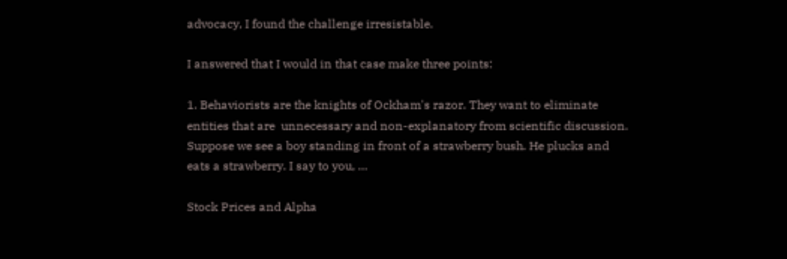advocacy, I found the challenge irresistable.

I answered that I would in that case make three points:

1. Behaviorists are the knights of Ockham's razor. They want to eliminate entities that are  unnecessary and non-explanatory from scientific discussion. Suppose we see a boy standing in front of a strawberry bush. He plucks and eats a strawberry. I say to you, …

Stock Prices and Alpha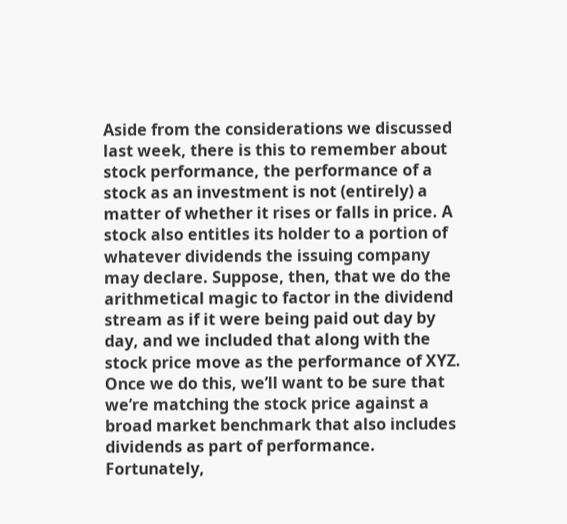Aside from the considerations we discussed last week, there is this to remember about stock performance, the performance of a stock as an investment is not (entirely) a matter of whether it rises or falls in price. A stock also entitles its holder to a portion of whatever dividends the issuing company may declare. Suppose, then, that we do the arithmetical magic to factor in the dividend stream as if it were being paid out day by day, and we included that along with the stock price move as the performance of XYZ. Once we do this, we’ll want to be sure that we’re matching the stock price against a broad market benchmark that also includes dividends as part of performance.
Fortunately,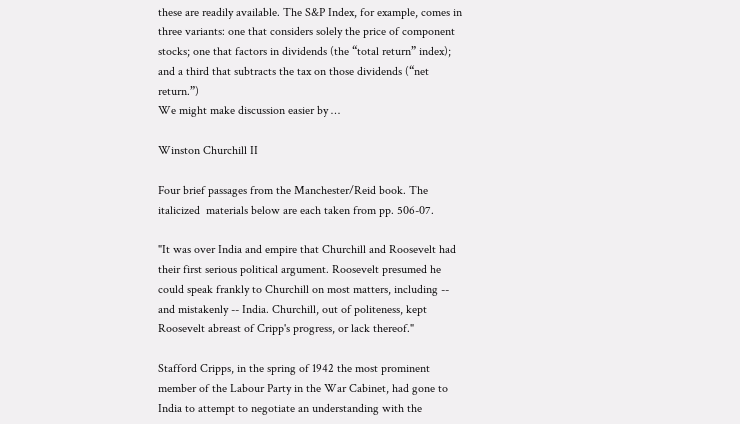these are readily available. The S&P Index, for example, comes in three variants: one that considers solely the price of component stocks; one that factors in dividends (the “total return” index); and a third that subtracts the tax on those dividends (“net return.”)
We might make discussion easier by …

Winston Churchill II

Four brief passages from the Manchester/Reid book. The italicized  materials below are each taken from pp. 506-07.

"It was over India and empire that Churchill and Roosevelt had their first serious political argument. Roosevelt presumed he could speak frankly to Churchill on most matters, including -- and mistakenly -- India. Churchill, out of politeness, kept Roosevelt abreast of Cripp's progress, or lack thereof."

Stafford Cripps, in the spring of 1942 the most prominent member of the Labour Party in the War Cabinet, had gone to India to attempt to negotiate an understanding with the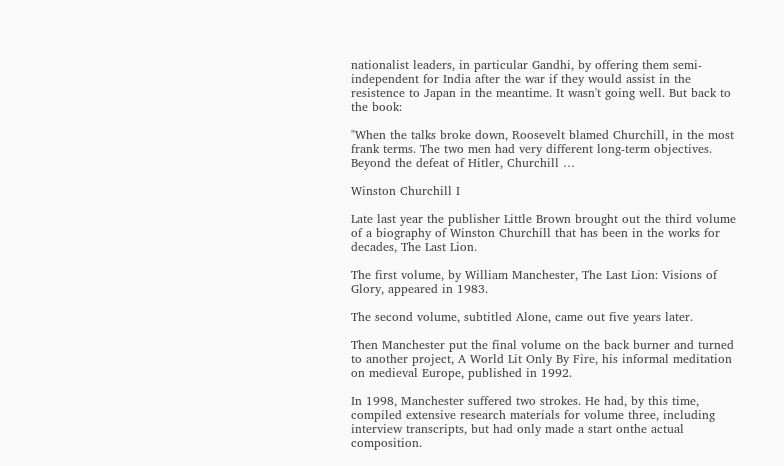nationalist leaders, in particular Gandhi, by offering them semi-independent for India after the war if they would assist in the resistence to Japan in the meantime. It wasn't going well. But back to the book:

"When the talks broke down, Roosevelt blamed Churchill, in the most frank terms. The two men had very different long-term objectives. Beyond the defeat of Hitler, Churchill …

Winston Churchill I

Late last year the publisher Little Brown brought out the third volume of a biography of Winston Churchill that has been in the works for decades, The Last Lion.

The first volume, by William Manchester, The Last Lion: Visions of Glory, appeared in 1983.

The second volume, subtitled Alone, came out five years later.

Then Manchester put the final volume on the back burner and turned to another project, A World Lit Only By Fire, his informal meditation on medieval Europe, published in 1992.

In 1998, Manchester suffered two strokes. He had, by this time, compiled extensive research materials for volume three, including interview transcripts, but had only made a start onthe actual composition.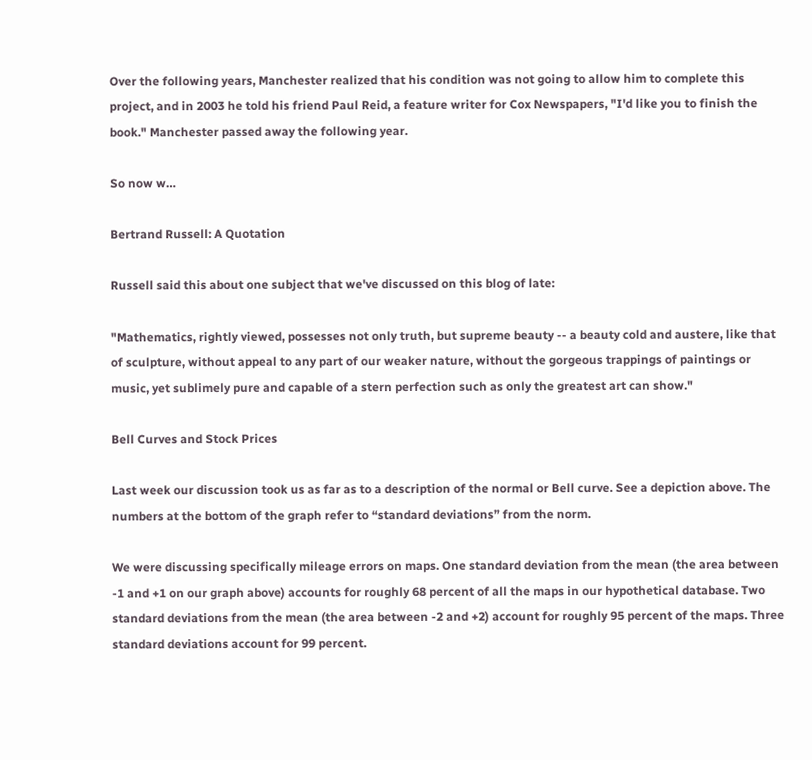Over the following years, Manchester realized that his condition was not going to allow him to complete this project, and in 2003 he told his friend Paul Reid, a feature writer for Cox Newspapers, "I'd like you to finish the book." Manchester passed away the following year.

So now w…

Bertrand Russell: A Quotation

Russell said this about one subject that we've discussed on this blog of late:

"Mathematics, rightly viewed, possesses not only truth, but supreme beauty -- a beauty cold and austere, like that of sculpture, without appeal to any part of our weaker nature, without the gorgeous trappings of paintings or music, yet sublimely pure and capable of a stern perfection such as only the greatest art can show."

Bell Curves and Stock Prices

Last week our discussion took us as far as to a description of the normal or Bell curve. See a depiction above. The numbers at the bottom of the graph refer to “standard deviations” from the norm.

We were discussing specifically mileage errors on maps. One standard deviation from the mean (the area between -1 and +1 on our graph above) accounts for roughly 68 percent of all the maps in our hypothetical database. Two standard deviations from the mean (the area between -2 and +2) account for roughly 95 percent of the maps. Three standard deviations account for 99 percent.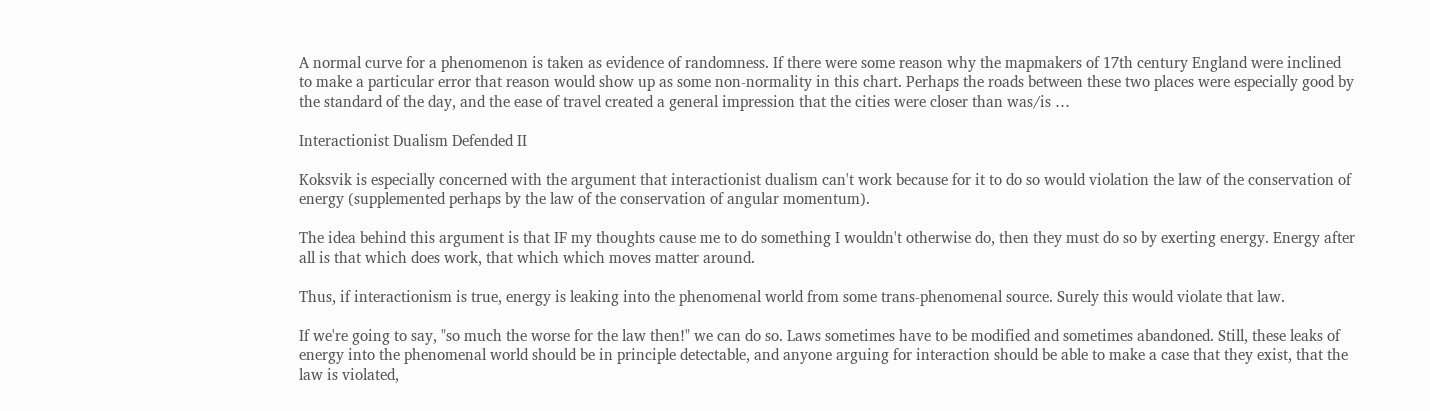A normal curve for a phenomenon is taken as evidence of randomness. If there were some reason why the mapmakers of 17th century England were inclined to make a particular error that reason would show up as some non-normality in this chart. Perhaps the roads between these two places were especially good by the standard of the day, and the ease of travel created a general impression that the cities were closer than was/is …

Interactionist Dualism Defended II

Koksvik is especially concerned with the argument that interactionist dualism can't work because for it to do so would violation the law of the conservation of energy (supplemented perhaps by the law of the conservation of angular momentum).

The idea behind this argument is that IF my thoughts cause me to do something I wouldn't otherwise do, then they must do so by exerting energy. Energy after all is that which does work, that which which moves matter around.

Thus, if interactionism is true, energy is leaking into the phenomenal world from some trans-phenomenal source. Surely this would violate that law.

If we're going to say, "so much the worse for the law then!" we can do so. Laws sometimes have to be modified and sometimes abandoned. Still, these leaks of energy into the phenomenal world should be in principle detectable, and anyone arguing for interaction should be able to make a case that they exist, that the law is violated,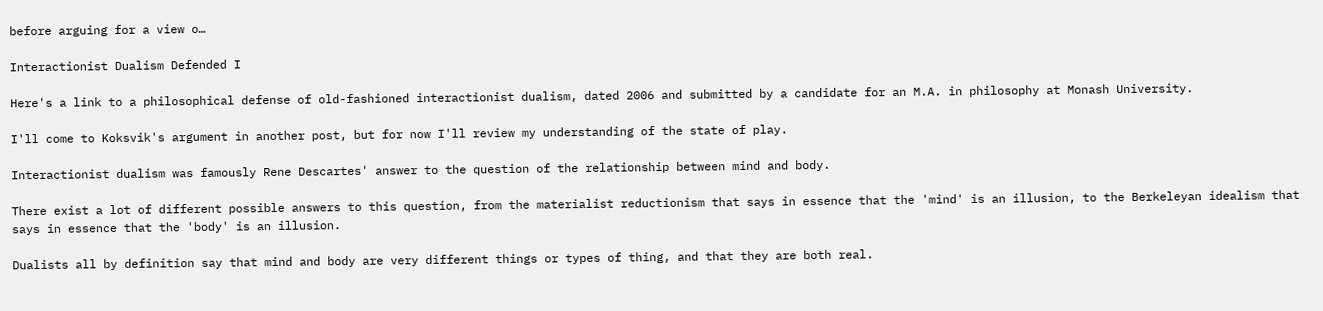before arguing for a view o…

Interactionist Dualism Defended I

Here's a link to a philosophical defense of old-fashioned interactionist dualism, dated 2006 and submitted by a candidate for an M.A. in philosophy at Monash University.

I'll come to Koksvik's argument in another post, but for now I'll review my understanding of the state of play.

Interactionist dualism was famously Rene Descartes' answer to the question of the relationship between mind and body.

There exist a lot of different possible answers to this question, from the materialist reductionism that says in essence that the 'mind' is an illusion, to the Berkeleyan idealism that says in essence that the 'body' is an illusion.

Dualists all by definition say that mind and body are very different things or types of thing, and that they are both real.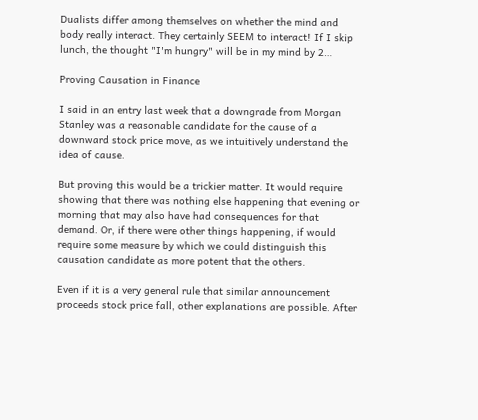Dualists differ among themselves on whether the mind and body really interact. They certainly SEEM to interact! If I skip lunch, the thought "I'm hungry" will be in my mind by 2…

Proving Causation in Finance

I said in an entry last week that a downgrade from Morgan Stanley was a reasonable candidate for the cause of a downward stock price move, as we intuitively understand the idea of cause.

But proving this would be a trickier matter. It would require showing that there was nothing else happening that evening or morning that may also have had consequences for that demand. Or, if there were other things happening, if would require some measure by which we could distinguish this causation candidate as more potent that the others.

Even if it is a very general rule that similar announcement proceeds stock price fall, other explanations are possible. After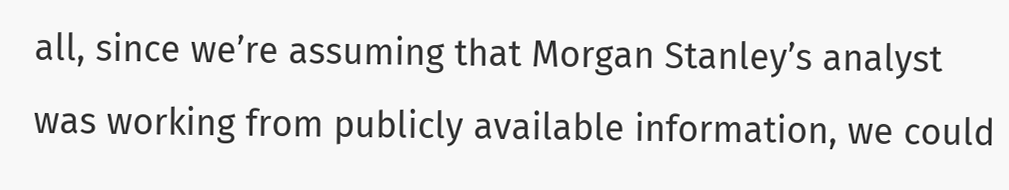all, since we’re assuming that Morgan Stanley’s analyst was working from publicly available information, we could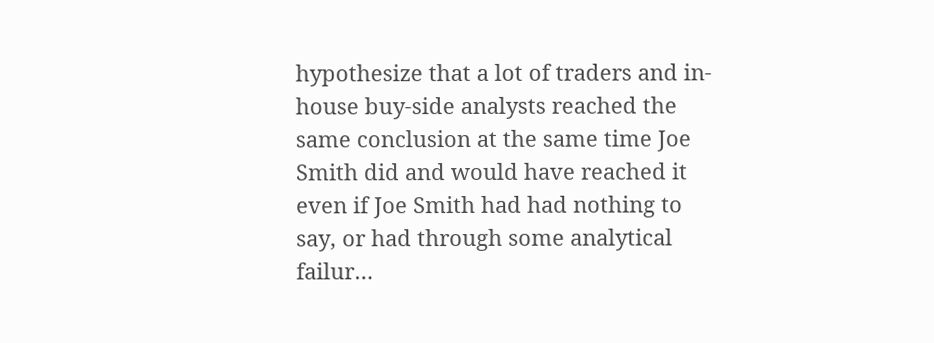hypothesize that a lot of traders and in-house buy-side analysts reached the same conclusion at the same time Joe Smith did and would have reached it even if Joe Smith had had nothing to say, or had through some analytical failur…